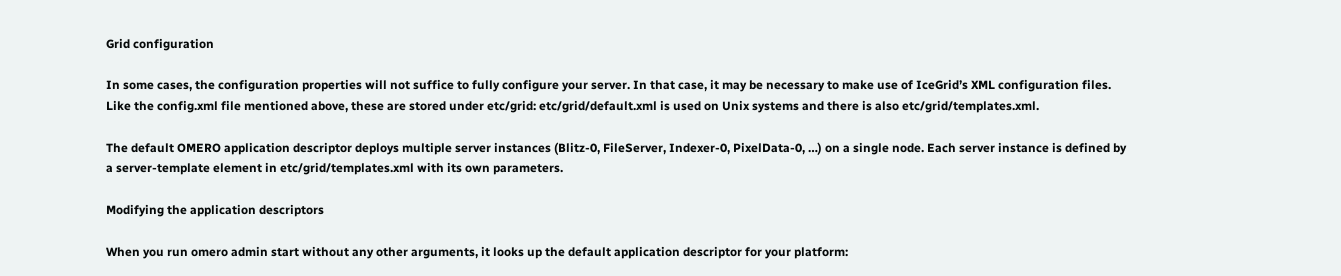Grid configuration

In some cases, the configuration properties will not suffice to fully configure your server. In that case, it may be necessary to make use of IceGrid’s XML configuration files. Like the config.xml file mentioned above, these are stored under etc/grid: etc/grid/default.xml is used on Unix systems and there is also etc/grid/templates.xml.

The default OMERO application descriptor deploys multiple server instances (Blitz-0, FileServer, Indexer-0, PixelData-0, …) on a single node. Each server instance is defined by a server-template element in etc/grid/templates.xml with its own parameters.

Modifying the application descriptors

When you run omero admin start without any other arguments, it looks up the default application descriptor for your platform: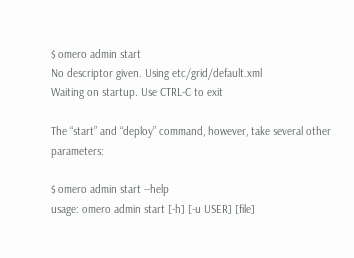$ omero admin start
No descriptor given. Using etc/grid/default.xml
Waiting on startup. Use CTRL-C to exit

The “start” and “deploy” command, however, take several other parameters:

$ omero admin start --help
usage: omero admin start [-h] [-u USER] [file]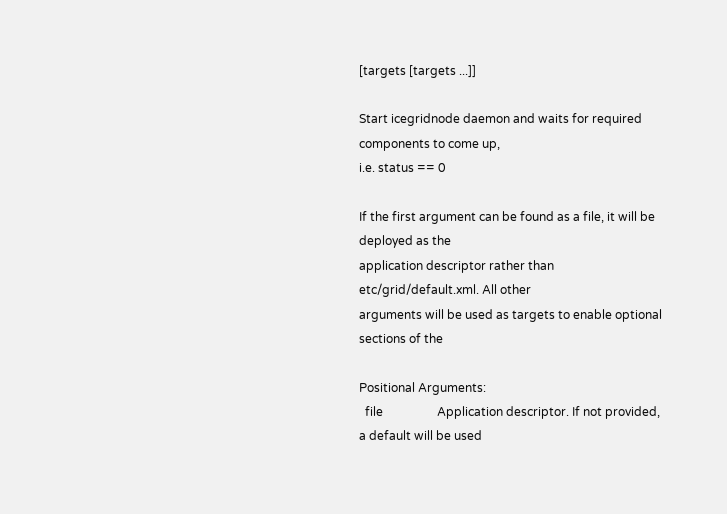[targets [targets ...]]

Start icegridnode daemon and waits for required components to come up,
i.e. status == 0

If the first argument can be found as a file, it will be deployed as the
application descriptor rather than etc/grid/default.xml. All other
arguments will be used as targets to enable optional sections of the

Positional Arguments:
  file                  Application descriptor. If not provided, a default will be used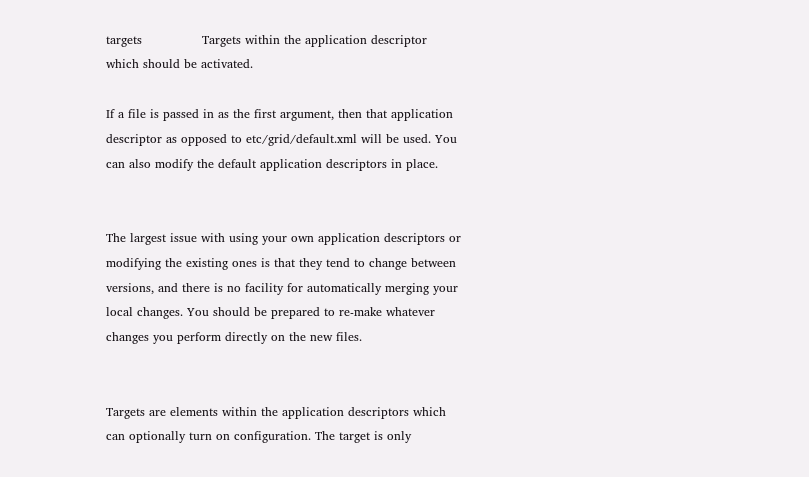targets               Targets within the application descriptor which should be activated.

If a file is passed in as the first argument, then that application descriptor as opposed to etc/grid/default.xml will be used. You can also modify the default application descriptors in place.


The largest issue with using your own application descriptors or modifying the existing ones is that they tend to change between versions, and there is no facility for automatically merging your local changes. You should be prepared to re-make whatever changes you perform directly on the new files.


Targets are elements within the application descriptors which can optionally turn on configuration. The target is only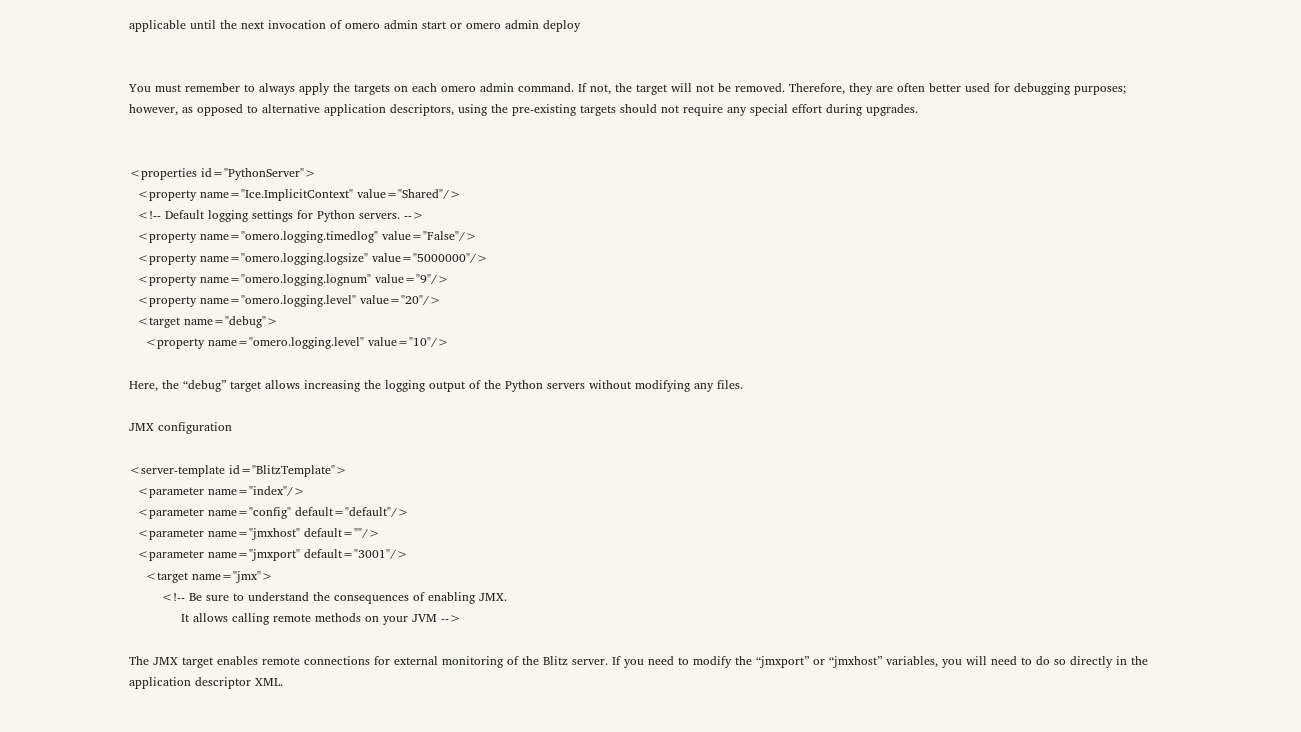applicable until the next invocation of omero admin start or omero admin deploy


You must remember to always apply the targets on each omero admin command. If not, the target will not be removed. Therefore, they are often better used for debugging purposes; however, as opposed to alternative application descriptors, using the pre-existing targets should not require any special effort during upgrades.


<properties id="PythonServer">
  <property name="Ice.ImplicitContext" value="Shared"/>
  <!-- Default logging settings for Python servers. -->
  <property name="omero.logging.timedlog" value="False"/>
  <property name="omero.logging.logsize" value="5000000"/>
  <property name="omero.logging.lognum" value="9"/>
  <property name="omero.logging.level" value="20"/>
  <target name="debug">
    <property name="omero.logging.level" value="10"/>

Here, the “debug” target allows increasing the logging output of the Python servers without modifying any files.

JMX configuration

<server-template id="BlitzTemplate">
  <parameter name="index"/>
  <parameter name="config" default="default"/>
  <parameter name="jmxhost" default=""/>
  <parameter name="jmxport" default="3001"/>
    <target name="jmx">
        <!-- Be sure to understand the consequences of enabling JMX.
             It allows calling remote methods on your JVM -->

The JMX target enables remote connections for external monitoring of the Blitz server. If you need to modify the “jmxport” or “jmxhost” variables, you will need to do so directly in the application descriptor XML.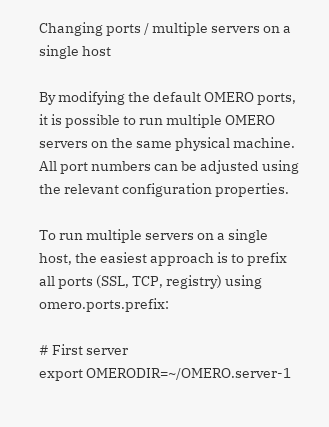Changing ports / multiple servers on a single host

By modifying the default OMERO ports, it is possible to run multiple OMERO servers on the same physical machine. All port numbers can be adjusted using the relevant configuration properties.

To run multiple servers on a single host, the easiest approach is to prefix all ports (SSL, TCP, registry) using omero.ports.prefix:

# First server
export OMERODIR=~/OMERO.server-1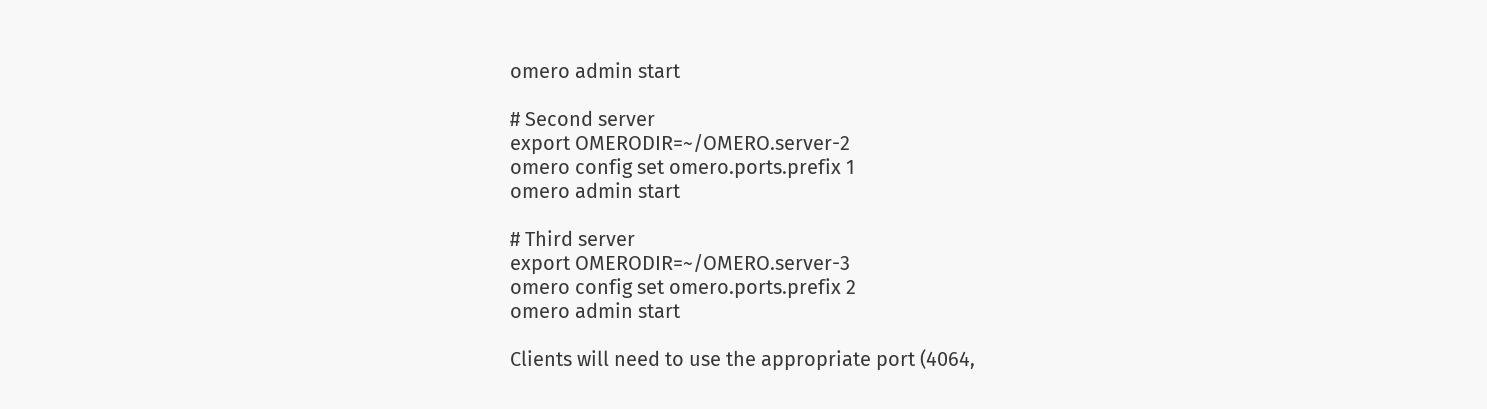omero admin start

# Second server
export OMERODIR=~/OMERO.server-2
omero config set omero.ports.prefix 1
omero admin start

# Third server
export OMERODIR=~/OMERO.server-3
omero config set omero.ports.prefix 2
omero admin start

Clients will need to use the appropriate port (4064,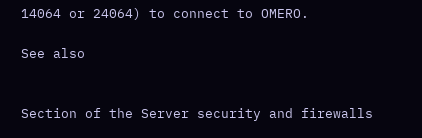14064 or 24064) to connect to OMERO.

See also


Section of the Server security and firewalls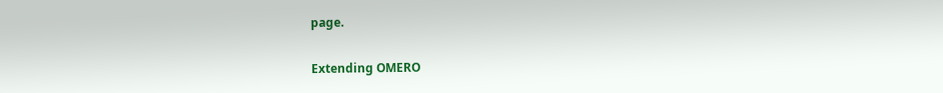page.

Extending OMERO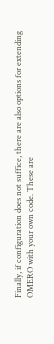Finally, if configuration does not suffice, there are also options for extending OMERO with your own code. These are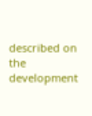described on the development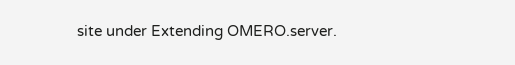site under Extending OMERO.server.